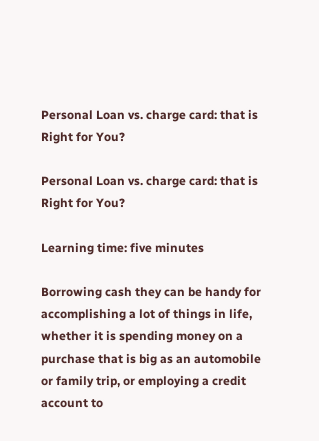Personal Loan vs. charge card: that is Right for You?

Personal Loan vs. charge card: that is Right for You?

Learning time: five minutes

Borrowing cash they can be handy for accomplishing a lot of things in life, whether it is spending money on a purchase that is big as an automobile or family trip, or employing a credit account to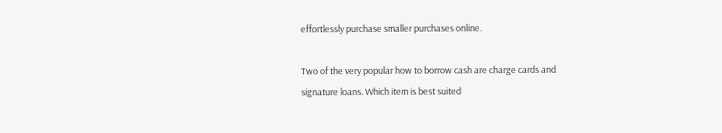effortlessly purchase smaller purchases online.

Two of the very popular how to borrow cash are charge cards and signature loans. Which item is best suited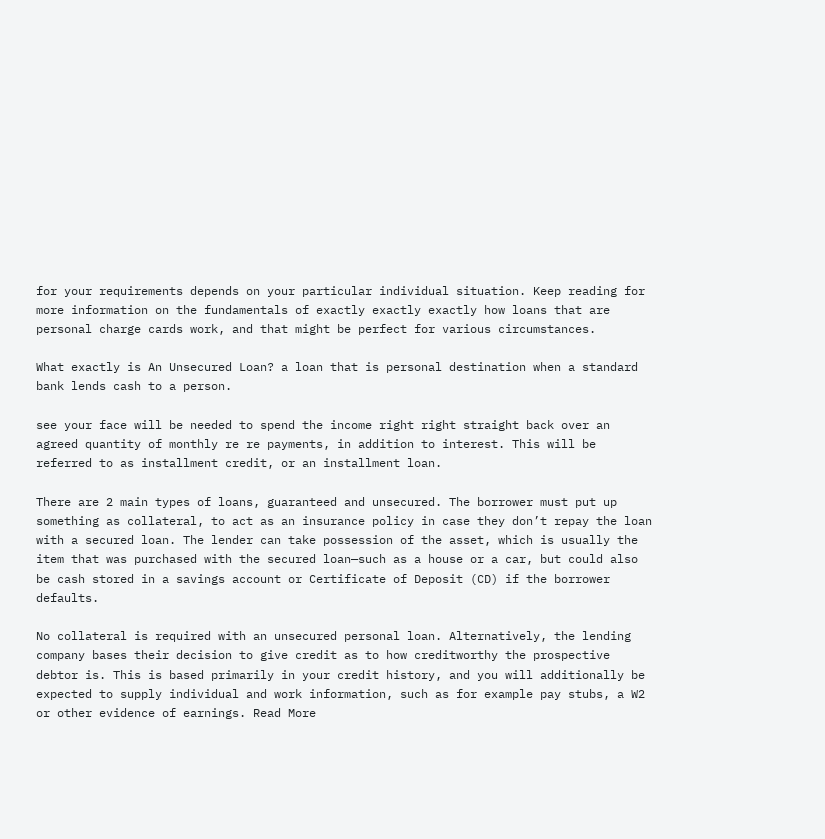for your requirements depends on your particular individual situation. Keep reading for more information on the fundamentals of exactly exactly exactly how loans that are personal charge cards work, and that might be perfect for various circumstances.

What exactly is An Unsecured Loan? a loan that is personal destination when a standard bank lends cash to a person.

see your face will be needed to spend the income right right straight back over an agreed quantity of monthly re re payments, in addition to interest. This will be referred to as installment credit, or an installment loan.

There are 2 main types of loans, guaranteed and unsecured. The borrower must put up something as collateral, to act as an insurance policy in case they don’t repay the loan with a secured loan. The lender can take possession of the asset, which is usually the item that was purchased with the secured loan—such as a house or a car, but could also be cash stored in a savings account or Certificate of Deposit (CD) if the borrower defaults.

No collateral is required with an unsecured personal loan. Alternatively, the lending company bases their decision to give credit as to how creditworthy the prospective debtor is. This is based primarily in your credit history, and you will additionally be expected to supply individual and work information, such as for example pay stubs, a W2 or other evidence of earnings. Read More